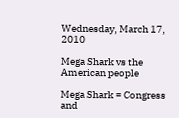Wednesday, March 17, 2010

Mega Shark vs the American people

Mega Shark = Congress and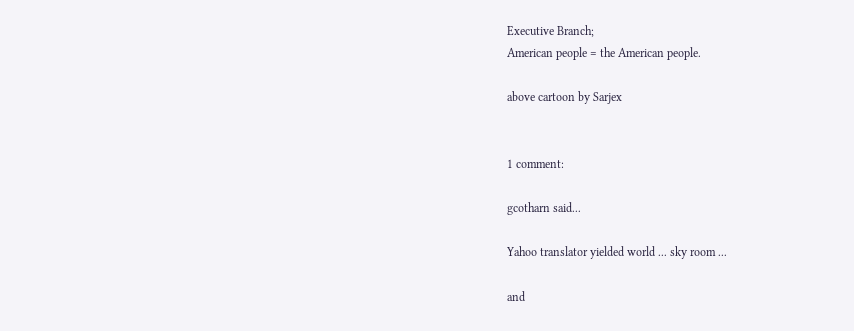Executive Branch;
American people = the American people.

above cartoon by Sarjex


1 comment:

gcotharn said...

Yahoo translator yielded world ... sky room ...

and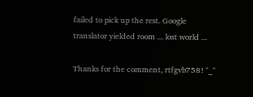failed to pick up the rest. Google translator yielded room ... lost world ...

Thanks for the comment, rtfgvb758! ^_^